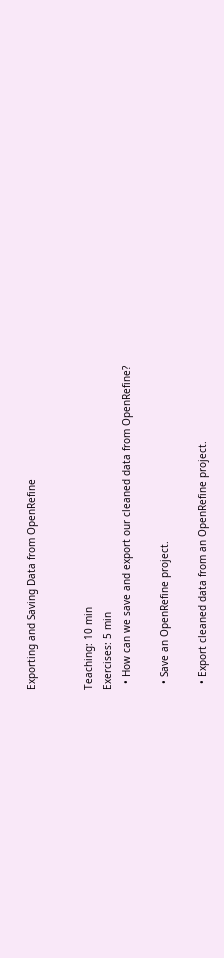Exporting and Saving Data from OpenRefine


Teaching: 10 min
Exercises: 5 min
  • How can we save and export our cleaned data from OpenRefine?

  • Save an OpenRefine project.

  • Export cleaned data from an OpenRefine project.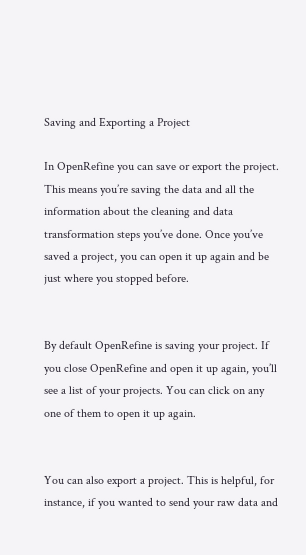Saving and Exporting a Project

In OpenRefine you can save or export the project. This means you’re saving the data and all the information about the cleaning and data transformation steps you’ve done. Once you’ve saved a project, you can open it up again and be just where you stopped before.


By default OpenRefine is saving your project. If you close OpenRefine and open it up again, you’ll see a list of your projects. You can click on any one of them to open it up again.


You can also export a project. This is helpful, for instance, if you wanted to send your raw data and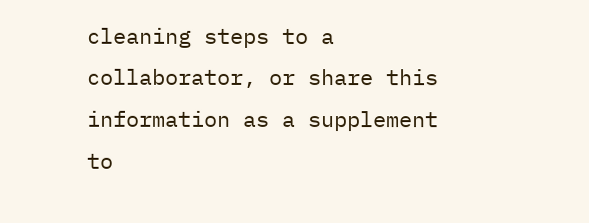cleaning steps to a collaborator, or share this information as a supplement to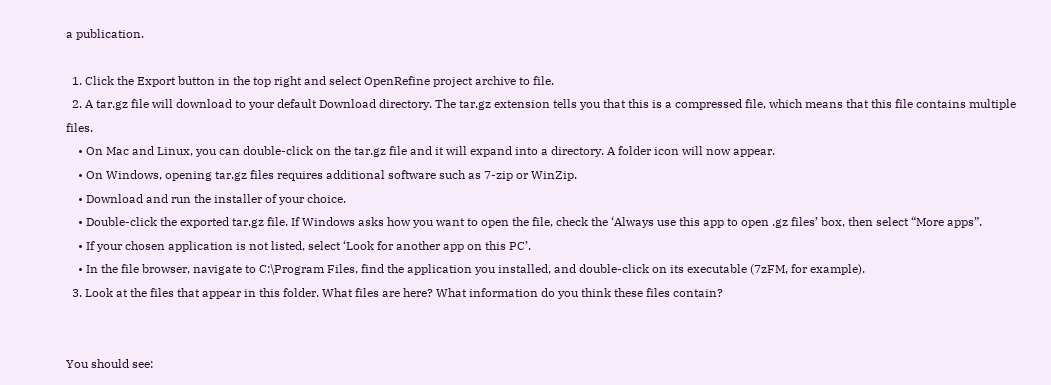a publication.

  1. Click the Export button in the top right and select OpenRefine project archive to file.
  2. A tar.gz file will download to your default Download directory. The tar.gz extension tells you that this is a compressed file, which means that this file contains multiple files.
    • On Mac and Linux, you can double-click on the tar.gz file and it will expand into a directory. A folder icon will now appear.
    • On Windows, opening tar.gz files requires additional software such as 7-zip or WinZip.
    • Download and run the installer of your choice.
    • Double-click the exported tar.gz file. If Windows asks how you want to open the file, check the ‘Always use this app to open .gz files’ box, then select “More apps”.
    • If your chosen application is not listed, select ‘Look for another app on this PC’.
    • In the file browser, navigate to C:\Program Files, find the application you installed, and double-click on its executable (7zFM, for example).
  3. Look at the files that appear in this folder. What files are here? What information do you think these files contain?


You should see: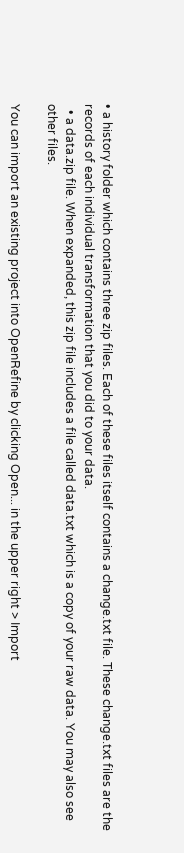• a history folder which contains three zip files. Each of these files itself contains a change.txt file. These change.txt files are the records of each individual transformation that you did to your data.
  • a data.zip file. When expanded, this zip file includes a file called data.txt which is a copy of your raw data. You may also see other files.

You can import an existing project into OpenRefine by clicking Open... in the upper right > Import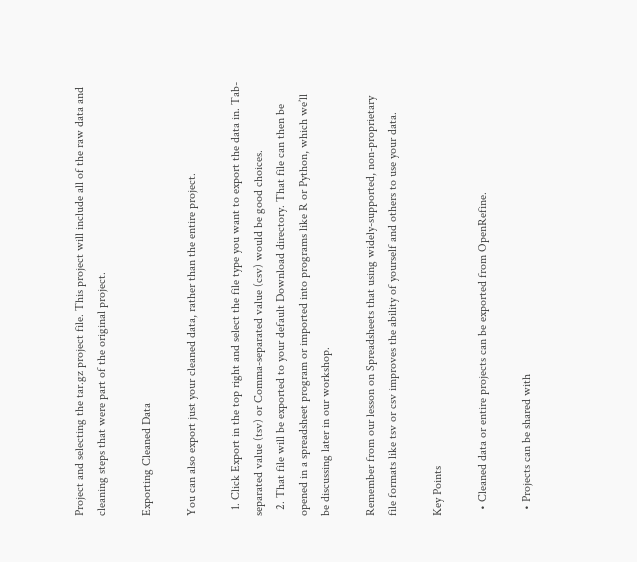Project and selecting the tar.gz project file. This project will include all of the raw data and cleaning steps that were part of the original project.

Exporting Cleaned Data

You can also export just your cleaned data, rather than the entire project.

  1. Click Export in the top right and select the file type you want to export the data in. Tab-separated value (tsv) or Comma-separated value (csv) would be good choices.
  2. That file will be exported to your default Download directory. That file can then be opened in a spreadsheet program or imported into programs like R or Python, which we’ll be discussing later in our workshop.

Remember from our lesson on Spreadsheets that using widely-supported, non-proprietary file formats like tsv or csv improves the ability of yourself and others to use your data.

Key Points

  • Cleaned data or entire projects can be exported from OpenRefine.

  • Projects can be shared with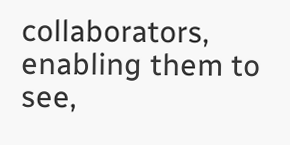collaborators, enabling them to see,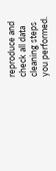reproduce and check all data cleaning steps you performed.